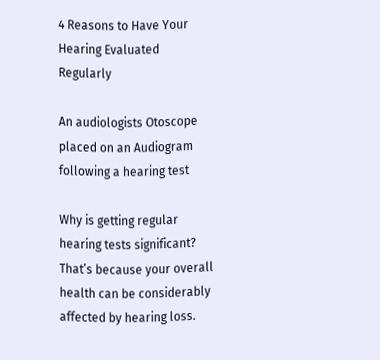4 Reasons to Have Your Hearing Evaluated Regularly

An audiologists Otoscope placed on an Audiogram following a hearing test

Why is getting regular hearing tests significant? That’s because your overall health can be considerably affected by hearing loss.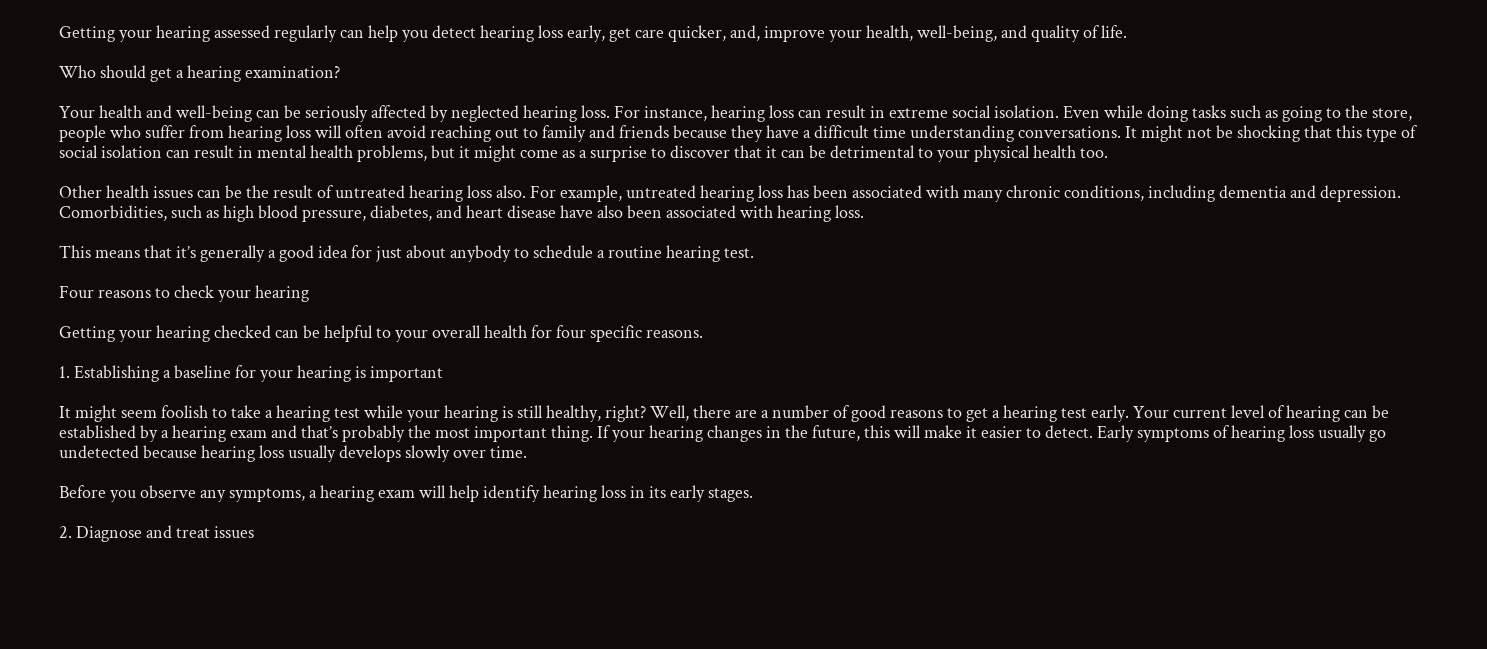Getting your hearing assessed regularly can help you detect hearing loss early, get care quicker, and, improve your health, well-being, and quality of life.

Who should get a hearing examination?

Your health and well-being can be seriously affected by neglected hearing loss. For instance, hearing loss can result in extreme social isolation. Even while doing tasks such as going to the store, people who suffer from hearing loss will often avoid reaching out to family and friends because they have a difficult time understanding conversations. It might not be shocking that this type of social isolation can result in mental health problems, but it might come as a surprise to discover that it can be detrimental to your physical health too.

Other health issues can be the result of untreated hearing loss also. For example, untreated hearing loss has been associated with many chronic conditions, including dementia and depression. Comorbidities, such as high blood pressure, diabetes, and heart disease have also been associated with hearing loss.

This means that it’s generally a good idea for just about anybody to schedule a routine hearing test.

Four reasons to check your hearing

Getting your hearing checked can be helpful to your overall health for four specific reasons.

1. Establishing a baseline for your hearing is important

It might seem foolish to take a hearing test while your hearing is still healthy, right? Well, there are a number of good reasons to get a hearing test early. Your current level of hearing can be established by a hearing exam and that’s probably the most important thing. If your hearing changes in the future, this will make it easier to detect. Early symptoms of hearing loss usually go undetected because hearing loss usually develops slowly over time.

Before you observe any symptoms, a hearing exam will help identify hearing loss in its early stages.

2. Diagnose and treat issues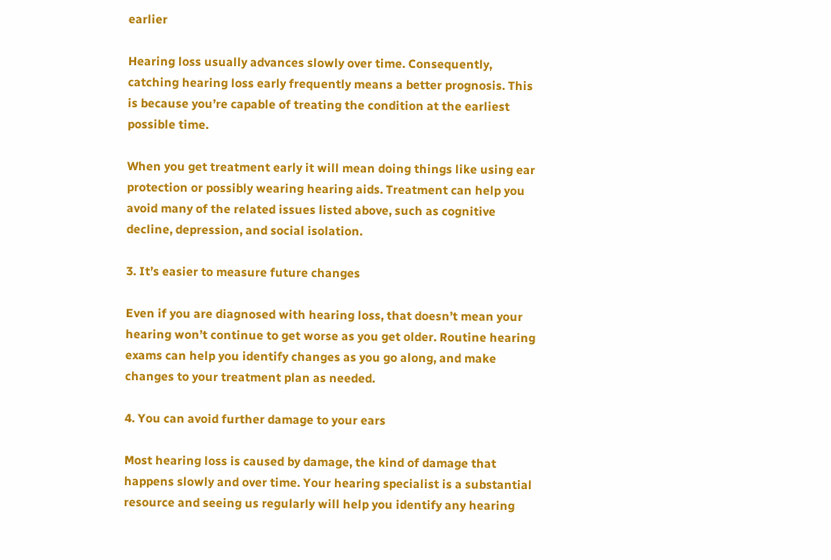earlier

Hearing loss usually advances slowly over time. Consequently, catching hearing loss early frequently means a better prognosis. This is because you’re capable of treating the condition at the earliest possible time.

When you get treatment early it will mean doing things like using ear protection or possibly wearing hearing aids. Treatment can help you avoid many of the related issues listed above, such as cognitive decline, depression, and social isolation.

3. It’s easier to measure future changes

Even if you are diagnosed with hearing loss, that doesn’t mean your hearing won’t continue to get worse as you get older. Routine hearing exams can help you identify changes as you go along, and make changes to your treatment plan as needed.

4. You can avoid further damage to your ears

Most hearing loss is caused by damage, the kind of damage that happens slowly and over time. Your hearing specialist is a substantial resource and seeing us regularly will help you identify any hearing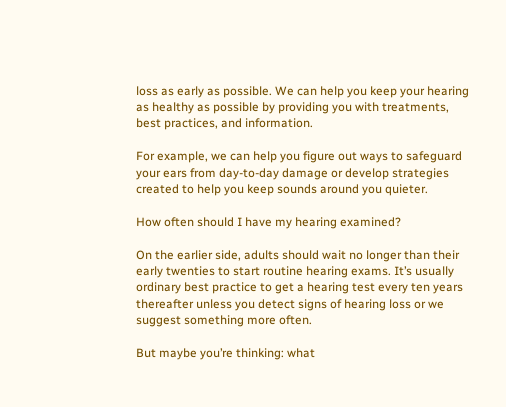loss as early as possible. We can help you keep your hearing as healthy as possible by providing you with treatments, best practices, and information.

For example, we can help you figure out ways to safeguard your ears from day-to-day damage or develop strategies created to help you keep sounds around you quieter.

How often should I have my hearing examined?

On the earlier side, adults should wait no longer than their early twenties to start routine hearing exams. It’s usually ordinary best practice to get a hearing test every ten years thereafter unless you detect signs of hearing loss or we suggest something more often.

But maybe you’re thinking: what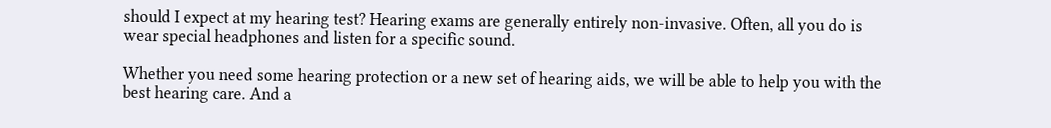should I expect at my hearing test? Hearing exams are generally entirely non-invasive. Often, all you do is wear special headphones and listen for a specific sound.

Whether you need some hearing protection or a new set of hearing aids, we will be able to help you with the best hearing care. And a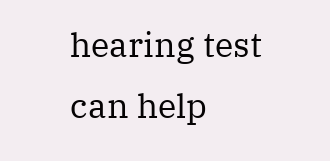hearing test can help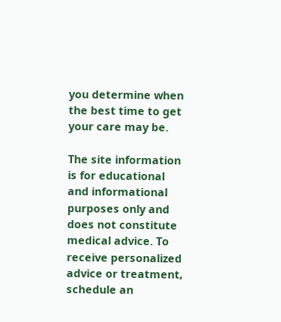you determine when the best time to get your care may be.

The site information is for educational and informational purposes only and does not constitute medical advice. To receive personalized advice or treatment, schedule an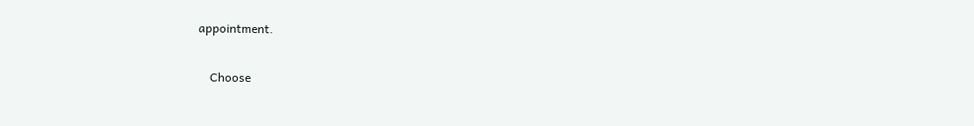appointment.


    Choose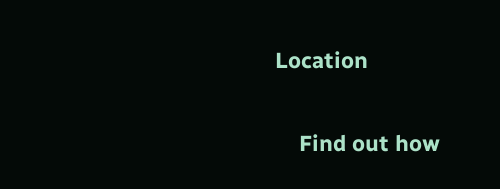Location

    Find out how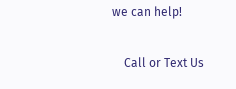we can help!

    Call or Text Us